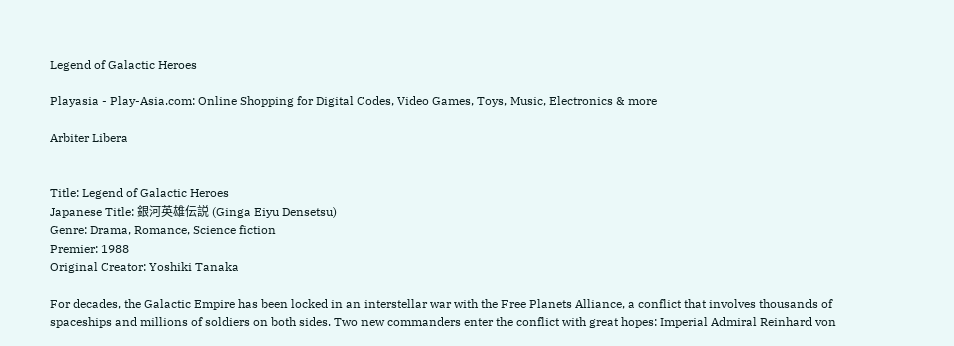Legend of Galactic Heroes

Playasia - Play-Asia.com: Online Shopping for Digital Codes, Video Games, Toys, Music, Electronics & more

Arbiter Libera


Title: Legend of Galactic Heroes
Japanese Title: 銀河英雄伝説 (Ginga Eiyu Densetsu)
Genre: Drama, Romance, Science fiction
Premier: 1988
Original Creator: Yoshiki Tanaka

For decades, the Galactic Empire has been locked in an interstellar war with the Free Planets Alliance, a conflict that involves thousands of spaceships and millions of soldiers on both sides. Two new commanders enter the conflict with great hopes: Imperial Admiral Reinhard von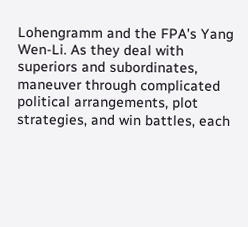Lohengramm and the FPA's Yang Wen-Li. As they deal with superiors and subordinates, maneuver through complicated political arrangements, plot strategies, and win battles, each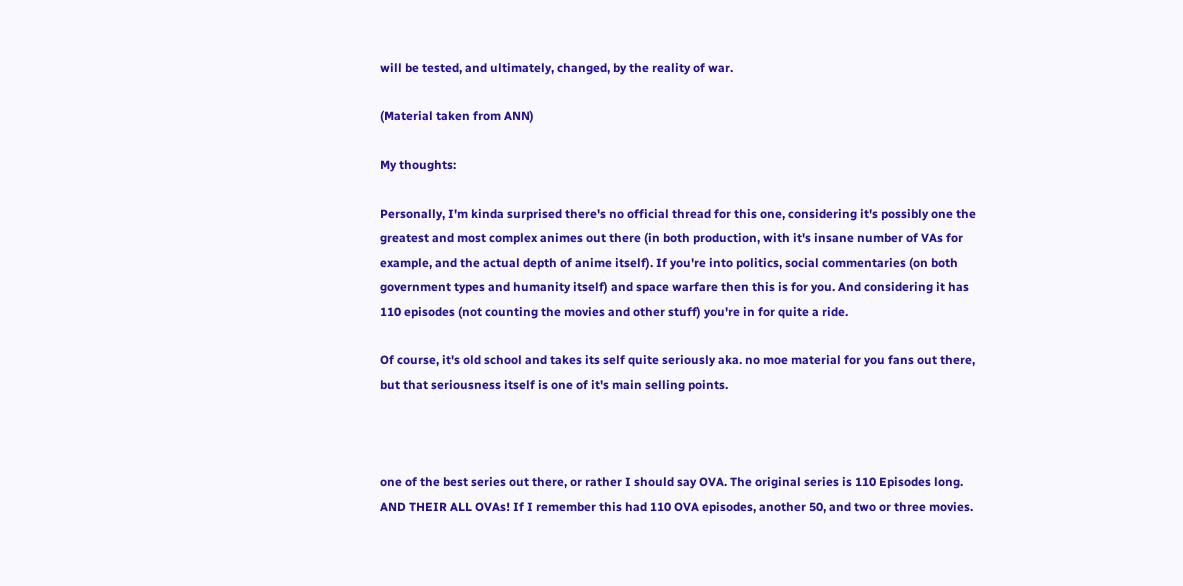will be tested, and ultimately, changed, by the reality of war.

(Material taken from ANN)

My thoughts:

Personally, I'm kinda surprised there's no official thread for this one, considering it's possibly one the greatest and most complex animes out there (in both production, with it's insane number of VAs for example, and the actual depth of anime itself). If you're into politics, social commentaries (on both government types and humanity itself) and space warfare then this is for you. And considering it has 110 episodes (not counting the movies and other stuff) you're in for quite a ride.

Of course, it's old school and takes its self quite seriously aka. no moe material for you fans out there, but that seriousness itself is one of it's main selling points.



one of the best series out there, or rather I should say OVA. The original series is 110 Episodes long. AND THEIR ALL OVAs! If I remember this had 110 OVA episodes, another 50, and two or three movies.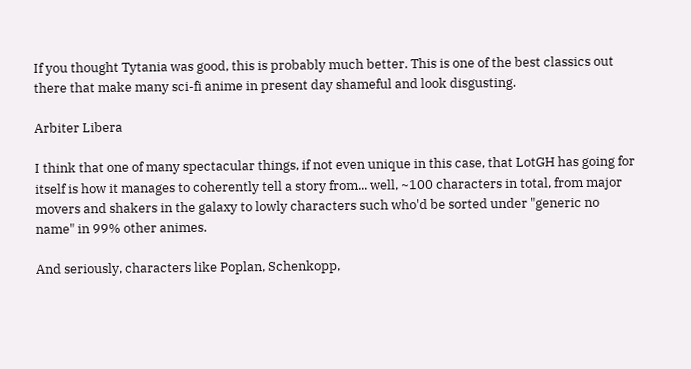If you thought Tytania was good, this is probably much better. This is one of the best classics out there that make many sci-fi anime in present day shameful and look disgusting.

Arbiter Libera

I think that one of many spectacular things, if not even unique in this case, that LotGH has going for itself is how it manages to coherently tell a story from... well, ~100 characters in total, from major movers and shakers in the galaxy to lowly characters such who'd be sorted under "generic no name" in 99% other animes.

And seriously, characters like Poplan, Schenkopp,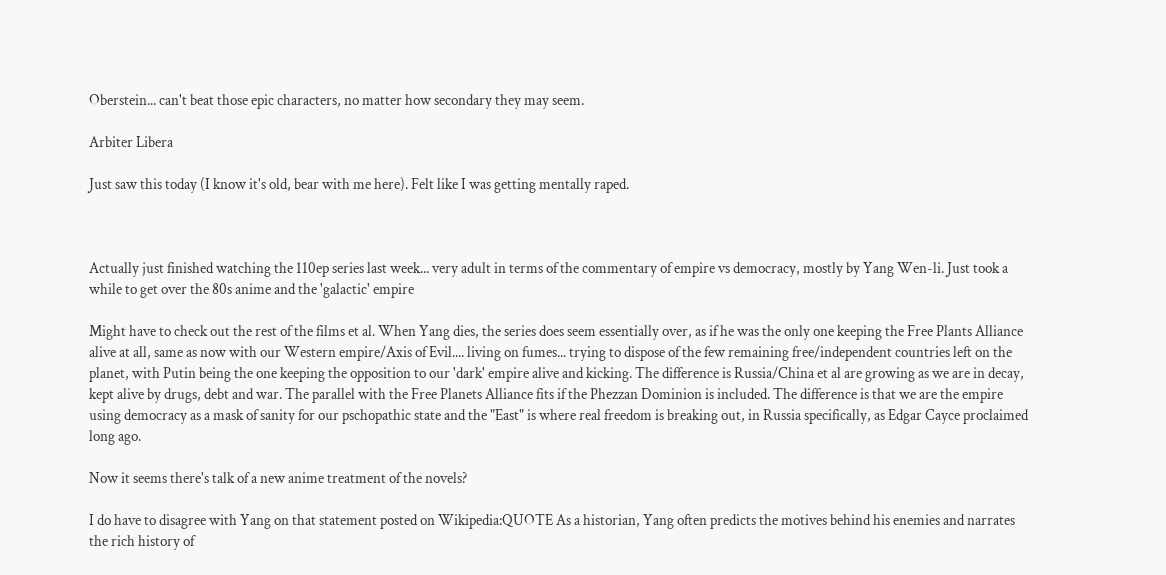Oberstein... can't beat those epic characters, no matter how secondary they may seem.

Arbiter Libera

Just saw this today (I know it's old, bear with me here). Felt like I was getting mentally raped.



Actually just finished watching the 110ep series last week... very adult in terms of the commentary of empire vs democracy, mostly by Yang Wen-li. Just took a while to get over the 80s anime and the 'galactic' empire

Might have to check out the rest of the films et al. When Yang dies, the series does seem essentially over, as if he was the only one keeping the Free Plants Alliance alive at all, same as now with our Western empire/Axis of Evil.... living on fumes... trying to dispose of the few remaining free/independent countries left on the planet, with Putin being the one keeping the opposition to our 'dark' empire alive and kicking. The difference is Russia/China et al are growing as we are in decay, kept alive by drugs, debt and war. The parallel with the Free Planets Alliance fits if the Phezzan Dominion is included. The difference is that we are the empire using democracy as a mask of sanity for our pschopathic state and the "East" is where real freedom is breaking out, in Russia specifically, as Edgar Cayce proclaimed long ago.

Now it seems there's talk of a new anime treatment of the novels?

I do have to disagree with Yang on that statement posted on Wikipedia:QUOTE As a historian, Yang often predicts the motives behind his enemies and narrates the rich history of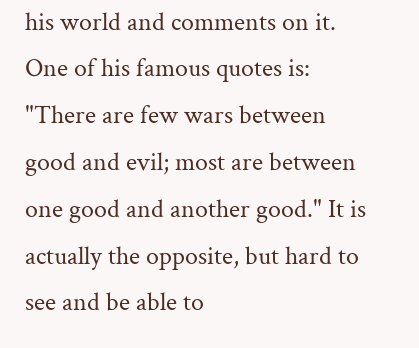his world and comments on it. One of his famous quotes is: "There are few wars between good and evil; most are between one good and another good." It is actually the opposite, but hard to see and be able to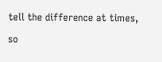tell the difference at times, so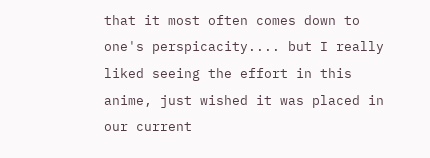that it most often comes down to one's perspicacity.... but I really liked seeing the effort in this anime, just wished it was placed in our current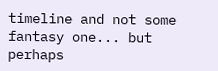timeline and not some fantasy one... but perhaps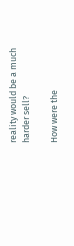reality would be a much harder sell?

How were the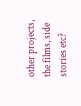other projects, the films, side stories etc?